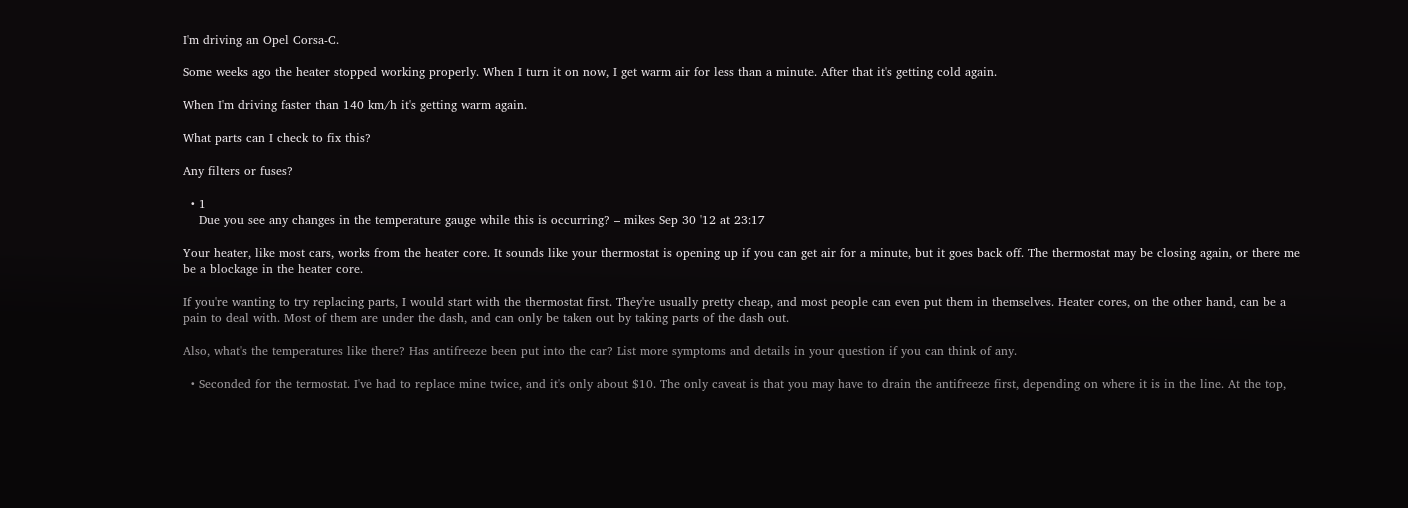I'm driving an Opel Corsa-C.

Some weeks ago the heater stopped working properly. When I turn it on now, I get warm air for less than a minute. After that it's getting cold again.

When I'm driving faster than 140 km/h it's getting warm again.

What parts can I check to fix this?

Any filters or fuses?

  • 1
    Due you see any changes in the temperature gauge while this is occurring? – mikes Sep 30 '12 at 23:17

Your heater, like most cars, works from the heater core. It sounds like your thermostat is opening up if you can get air for a minute, but it goes back off. The thermostat may be closing again, or there me be a blockage in the heater core.

If you're wanting to try replacing parts, I would start with the thermostat first. They're usually pretty cheap, and most people can even put them in themselves. Heater cores, on the other hand, can be a pain to deal with. Most of them are under the dash, and can only be taken out by taking parts of the dash out.

Also, what's the temperatures like there? Has antifreeze been put into the car? List more symptoms and details in your question if you can think of any.

  • Seconded for the termostat. I've had to replace mine twice, and it's only about $10. The only caveat is that you may have to drain the antifreeze first, depending on where it is in the line. At the top,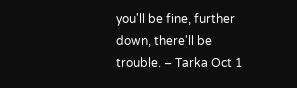you'll be fine, further down, there'll be trouble. – Tarka Oct 1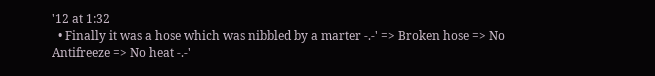'12 at 1:32
  • Finally it was a hose which was nibbled by a marter -.-' => Broken hose => No Antifreeze => No heat -.-'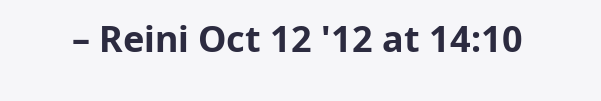– Reini Oct 12 '12 at 14:10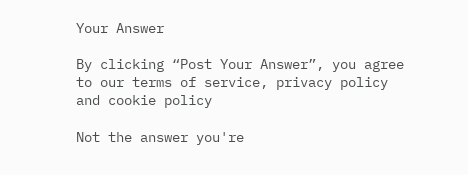Your Answer

By clicking “Post Your Answer”, you agree to our terms of service, privacy policy and cookie policy

Not the answer you're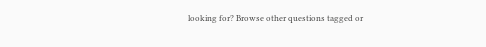looking for? Browse other questions tagged or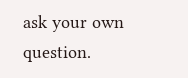ask your own question.